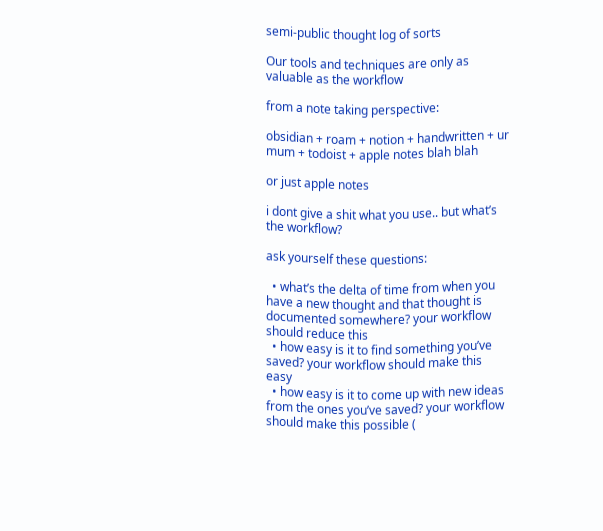semi-public thought log of sorts

Our tools and techniques are only as valuable as the workflow

from a note taking perspective:

obsidian + roam + notion + handwritten + ur mum + todoist + apple notes blah blah

or just apple notes

i dont give a shit what you use.. but what’s the workflow?

ask yourself these questions:

  • what’s the delta of time from when you have a new thought and that thought is documented somewhere? your workflow should reduce this
  • how easy is it to find something you’ve saved? your workflow should make this easy
  • how easy is it to come up with new ideas from the ones you’ve saved? your workflow should make this possible (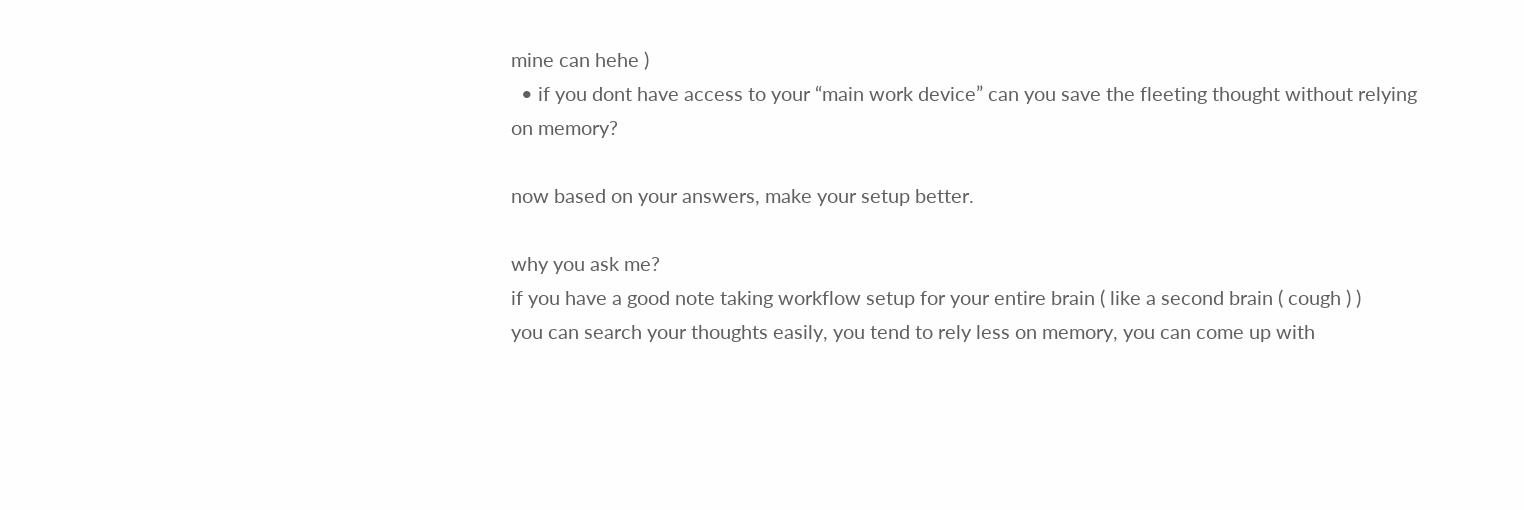mine can hehe )
  • if you dont have access to your “main work device” can you save the fleeting thought without relying on memory?

now based on your answers, make your setup better.

why you ask me?
if you have a good note taking workflow setup for your entire brain ( like a second brain ( cough ) )
you can search your thoughts easily, you tend to rely less on memory, you can come up with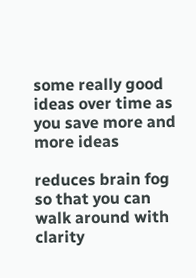some really good ideas over time as you save more and more ideas

reduces brain fog so that you can walk around with clarity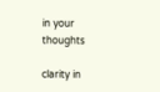in your thoughts

clarity in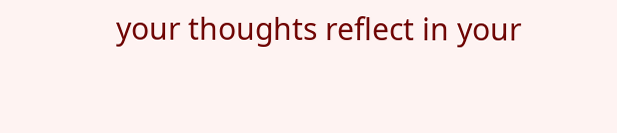your thoughts reflect in your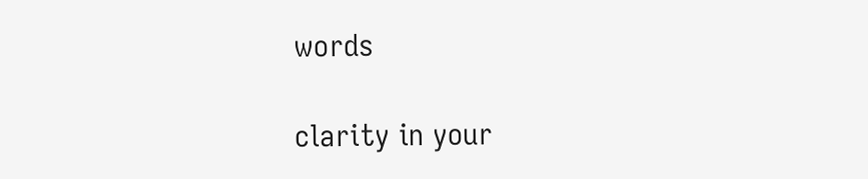words

clarity in your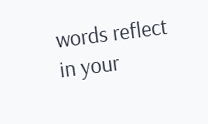words reflect in your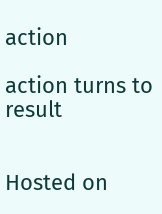action

action turns to result


Hosted on